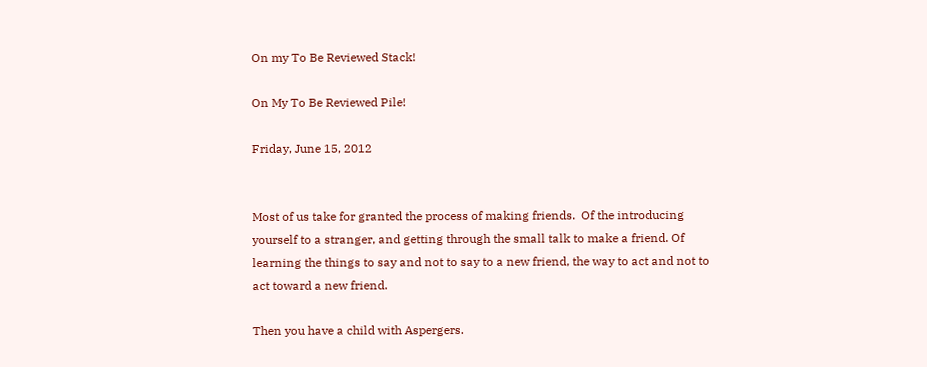On my To Be Reviewed Stack!

On My To Be Reviewed Pile!

Friday, June 15, 2012


Most of us take for granted the process of making friends.  Of the introducing yourself to a stranger, and getting through the small talk to make a friend. Of learning the things to say and not to say to a new friend, the way to act and not to act toward a new friend.

Then you have a child with Aspergers.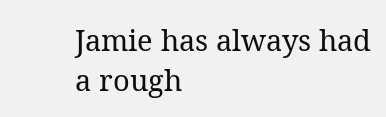Jamie has always had a rough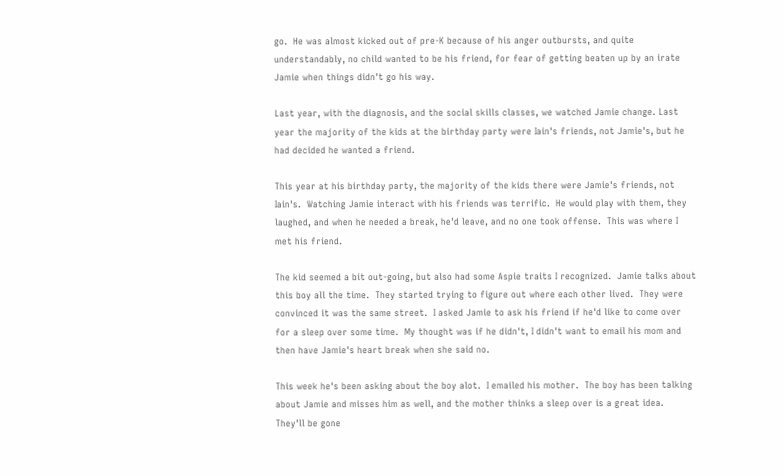go.  He was almost kicked out of pre-K because of his anger outbursts, and quite understandably, no child wanted to be his friend, for fear of getting beaten up by an irate Jamie when things didn't go his way.

Last year, with the diagnosis, and the social skills classes, we watched Jamie change. Last year the majority of the kids at the birthday party were Iain's friends, not Jamie's, but he had decided he wanted a friend.

This year at his birthday party, the majority of the kids there were Jamie's friends, not Iain's.  Watching Jamie interact with his friends was terrific.  He would play with them, they laughed, and when he needed a break, he'd leave, and no one took offense.  This was where I met his friend.

The kid seemed a bit out-going, but also had some Aspie traits I recognized.  Jamie talks about this boy all the time.  They started trying to figure out where each other lived.  They were convinced it was the same street.  I asked Jamie to ask his friend if he'd like to come over for a sleep over some time.  My thought was if he didn't, I didn't want to email his mom and then have Jamie's heart break when she said no.

This week he's been asking about the boy alot.  I emailed his mother.  The boy has been talking about Jamie and misses him as well, and the mother thinks a sleep over is a great idea.  They'll be gone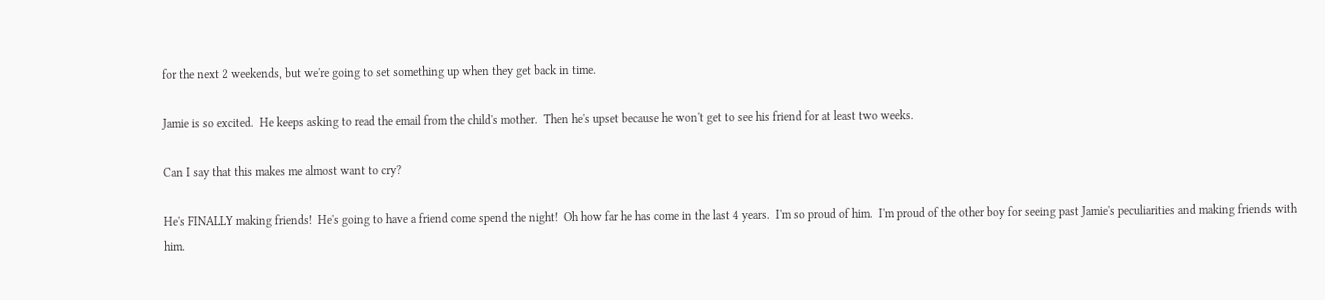for the next 2 weekends, but we're going to set something up when they get back in time.

Jamie is so excited.  He keeps asking to read the email from the child's mother.  Then he's upset because he won't get to see his friend for at least two weeks.

Can I say that this makes me almost want to cry?

He's FINALLY making friends!  He's going to have a friend come spend the night!  Oh how far he has come in the last 4 years.  I'm so proud of him.  I'm proud of the other boy for seeing past Jamie's peculiarities and making friends with him.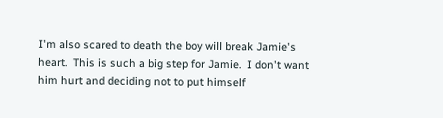I'm also scared to death the boy will break Jamie's heart.  This is such a big step for Jamie.  I don't want him hurt and deciding not to put himself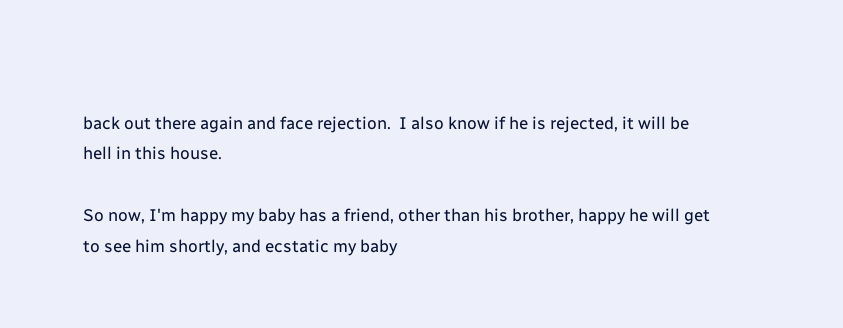back out there again and face rejection.  I also know if he is rejected, it will be hell in this house.

So now, I'm happy my baby has a friend, other than his brother, happy he will get to see him shortly, and ecstatic my baby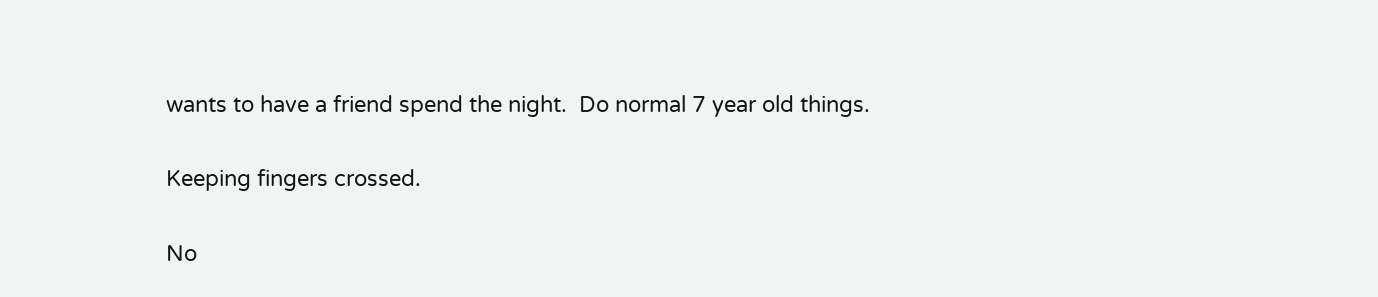wants to have a friend spend the night.  Do normal 7 year old things.

Keeping fingers crossed.

No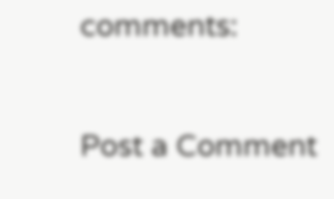comments:

Post a Comment